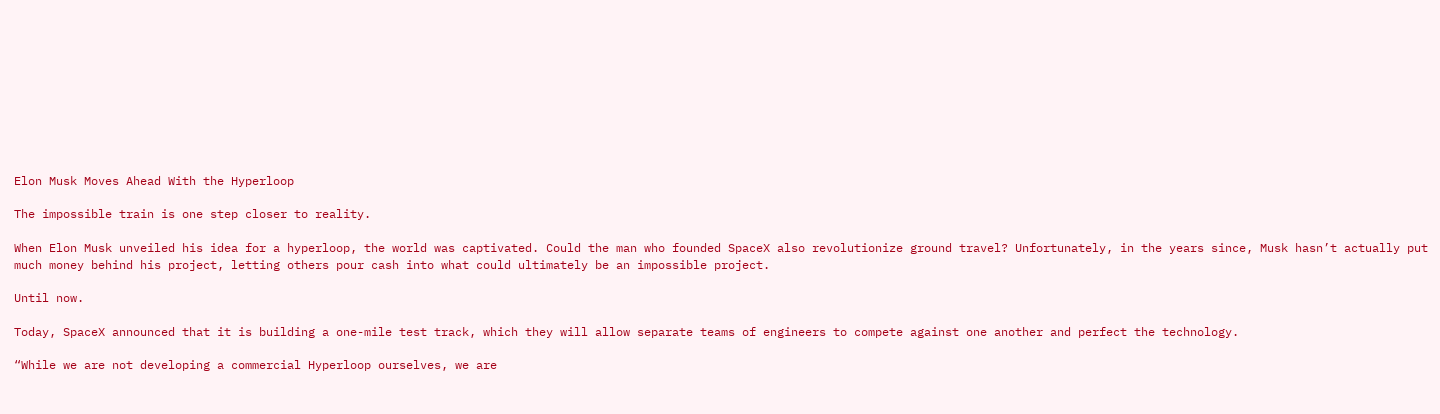Elon Musk Moves Ahead With the Hyperloop

The impossible train is one step closer to reality.

When Elon Musk unveiled his idea for a hyperloop, the world was captivated. Could the man who founded SpaceX also revolutionize ground travel? Unfortunately, in the years since, Musk hasn’t actually put much money behind his project, letting others pour cash into what could ultimately be an impossible project.

Until now.

Today, SpaceX announced that it is building a one-mile test track, which they will allow separate teams of engineers to compete against one another and perfect the technology.

“While we are not developing a commercial Hyperloop ourselves, we are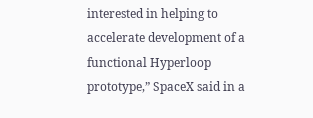interested in helping to accelerate development of a functional Hyperloop prototype,” SpaceX said in a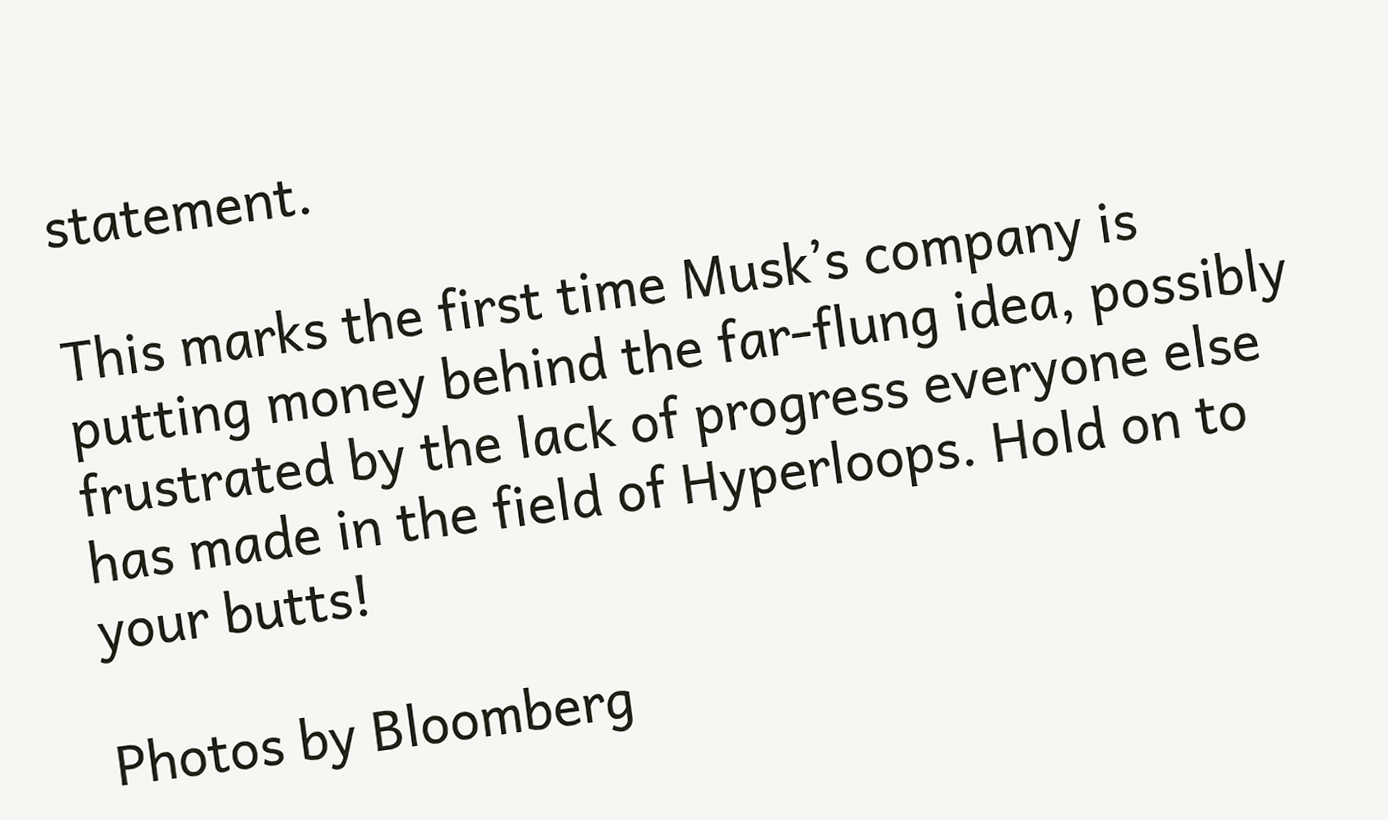statement.

This marks the first time Musk’s company is putting money behind the far-flung idea, possibly frustrated by the lack of progress everyone else has made in the field of Hyperloops. Hold on to your butts!

Photos by Bloomberg